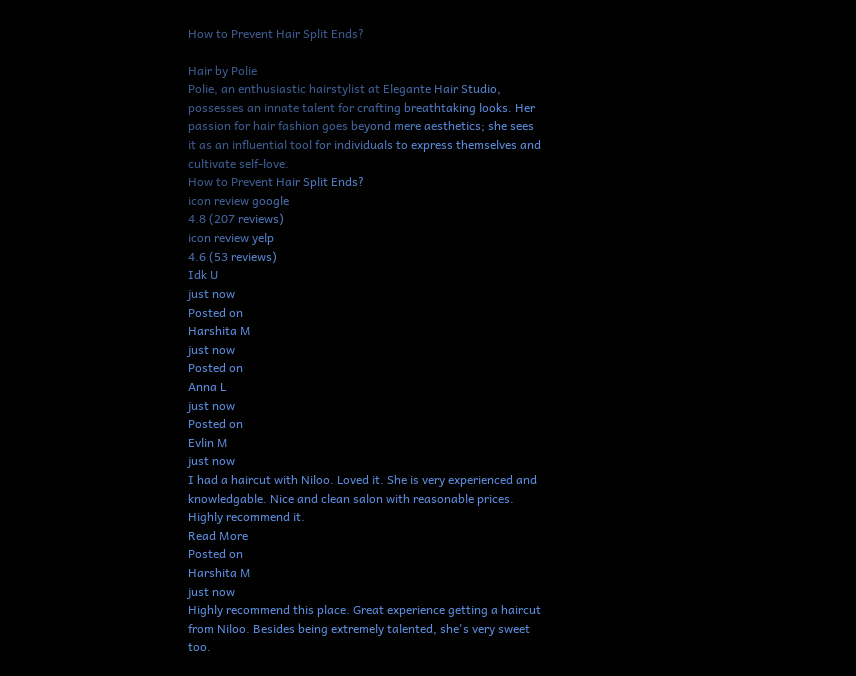How to Prevent Hair Split Ends?

Hair by Polie
Polie, an enthusiastic hairstylist at Elegante Hair Studio, possesses an innate talent for crafting breathtaking looks. Her passion for hair fashion goes beyond mere aesthetics; she sees it as an influential tool for individuals to express themselves and cultivate self-love.
How to Prevent Hair Split Ends?
icon review google
4.8 (207 reviews)
icon review yelp
4.6 (53 reviews)
Idk U
just now
Posted on
Harshita M
just now
Posted on
Anna L
just now
Posted on
Evlin M
just now
I had a haircut with Niloo. Loved it. She is very experienced and knowledgable. Nice and clean salon with reasonable prices. Highly recommend it.
Read More
Posted on
Harshita M
just now
Highly recommend this place. Great experience getting a haircut from Niloo. Besides being extremely talented, she's very sweet too.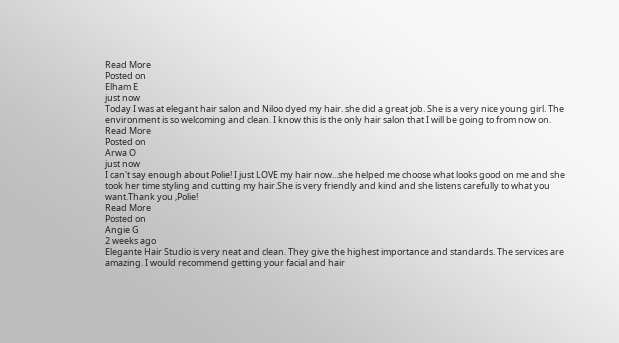Read More
Posted on
Elham E
just now
Today I was at elegant hair salon and Niloo dyed my hair. she did a great job. She is a very nice young girl. The environment is so welcoming and clean. I know this is the only hair salon that I will be going to from now on.
Read More
Posted on
Arwa O
just now
I can't say enough about Polie! I just LOVE my hair now...she helped me choose what looks good on me and she took her time styling and cutting my hair.She is very friendly and kind and she listens carefully to what you want.Thank you ,Polie!
Read More
Posted on
Angie G
2 weeks ago
Elegante Hair Studio is very neat and clean. They give the highest importance and standards. The services are amazing. I would recommend getting your facial and hair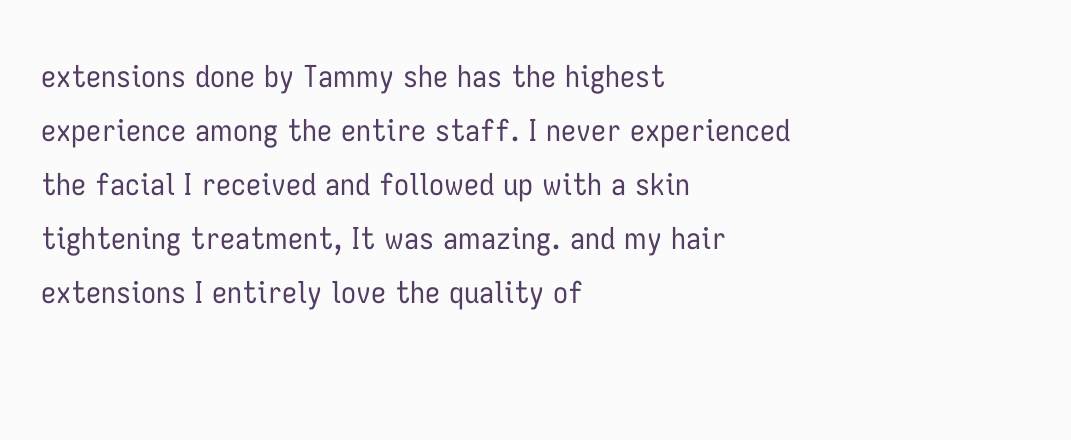extensions done by Tammy she has the highest experience among the entire staff. I never experienced the facial I received and followed up with a skin tightening treatment, It was amazing. and my hair extensions I entirely love the quality of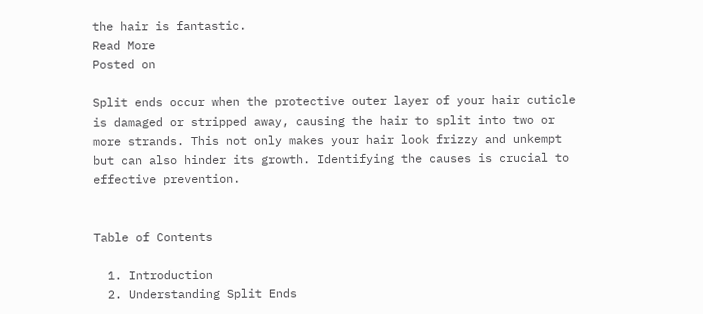the hair is fantastic.
Read More
Posted on

Split ends occur when the protective outer layer of your hair cuticle is damaged or stripped away, causing the hair to split into two or more strands. This not only makes your hair look frizzy and unkempt but can also hinder its growth. Identifying the causes is crucial to effective prevention.


Table of Contents

  1. Introduction
  2. Understanding Split Ends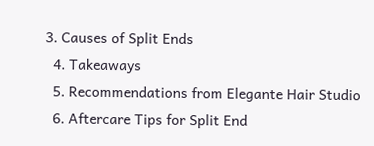3. Causes of Split Ends
  4. Takeaways
  5. Recommendations from Elegante Hair Studio
  6. Aftercare Tips for Split End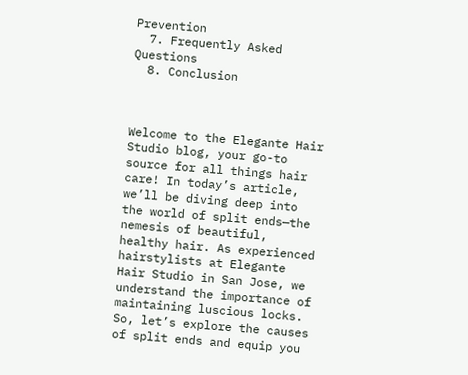Prevention
  7. Frequently Asked Questions
  8. Conclusion



Welcome to the Elegante Hair Studio blog, your go-to source for all things hair care! In today’s article, we’ll be diving deep into the world of split ends—the nemesis of beautiful, healthy hair. As experienced hairstylists at Elegante Hair Studio in San Jose, we understand the importance of maintaining luscious locks. So, let’s explore the causes of split ends and equip you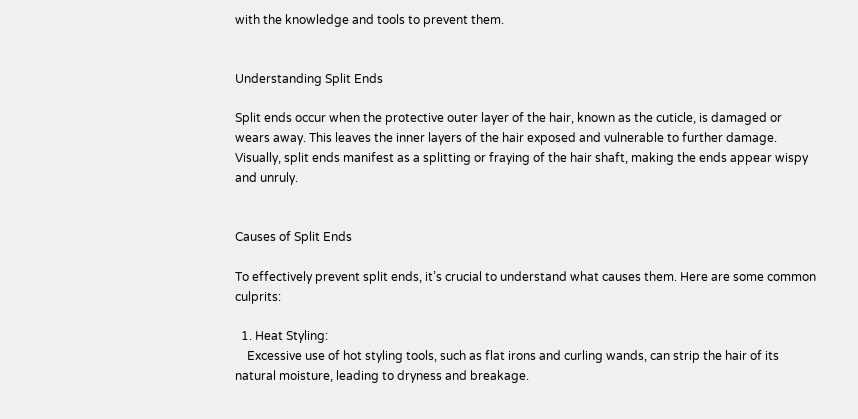with the knowledge and tools to prevent them.


Understanding Split Ends

Split ends occur when the protective outer layer of the hair, known as the cuticle, is damaged or wears away. This leaves the inner layers of the hair exposed and vulnerable to further damage. Visually, split ends manifest as a splitting or fraying of the hair shaft, making the ends appear wispy and unruly.


Causes of Split Ends

To effectively prevent split ends, it’s crucial to understand what causes them. Here are some common culprits:

  1. Heat Styling:
    Excessive use of hot styling tools, such as flat irons and curling wands, can strip the hair of its natural moisture, leading to dryness and breakage.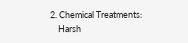2. Chemical Treatments:
    Harsh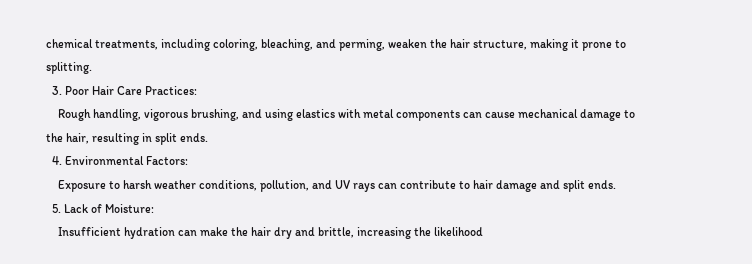chemical treatments, including coloring, bleaching, and perming, weaken the hair structure, making it prone to splitting.
  3. Poor Hair Care Practices:
    Rough handling, vigorous brushing, and using elastics with metal components can cause mechanical damage to the hair, resulting in split ends.
  4. Environmental Factors:
    Exposure to harsh weather conditions, pollution, and UV rays can contribute to hair damage and split ends.
  5. Lack of Moisture:
    Insufficient hydration can make the hair dry and brittle, increasing the likelihood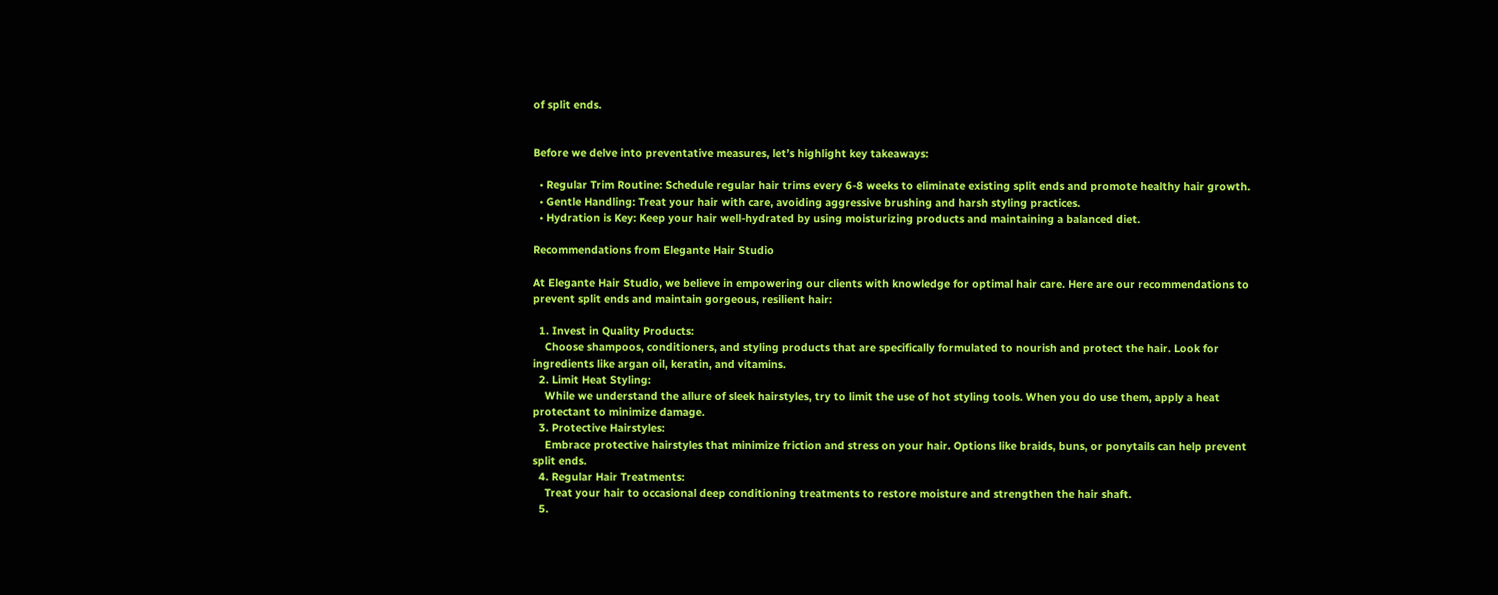of split ends.


Before we delve into preventative measures, let’s highlight key takeaways:

  • Regular Trim Routine: Schedule regular hair trims every 6-8 weeks to eliminate existing split ends and promote healthy hair growth.
  • Gentle Handling: Treat your hair with care, avoiding aggressive brushing and harsh styling practices.
  • Hydration is Key: Keep your hair well-hydrated by using moisturizing products and maintaining a balanced diet.

Recommendations from Elegante Hair Studio

At Elegante Hair Studio, we believe in empowering our clients with knowledge for optimal hair care. Here are our recommendations to prevent split ends and maintain gorgeous, resilient hair:

  1. Invest in Quality Products:
    Choose shampoos, conditioners, and styling products that are specifically formulated to nourish and protect the hair. Look for ingredients like argan oil, keratin, and vitamins.
  2. Limit Heat Styling:
    While we understand the allure of sleek hairstyles, try to limit the use of hot styling tools. When you do use them, apply a heat protectant to minimize damage.
  3. Protective Hairstyles:
    Embrace protective hairstyles that minimize friction and stress on your hair. Options like braids, buns, or ponytails can help prevent split ends.
  4. Regular Hair Treatments:
    Treat your hair to occasional deep conditioning treatments to restore moisture and strengthen the hair shaft.
  5.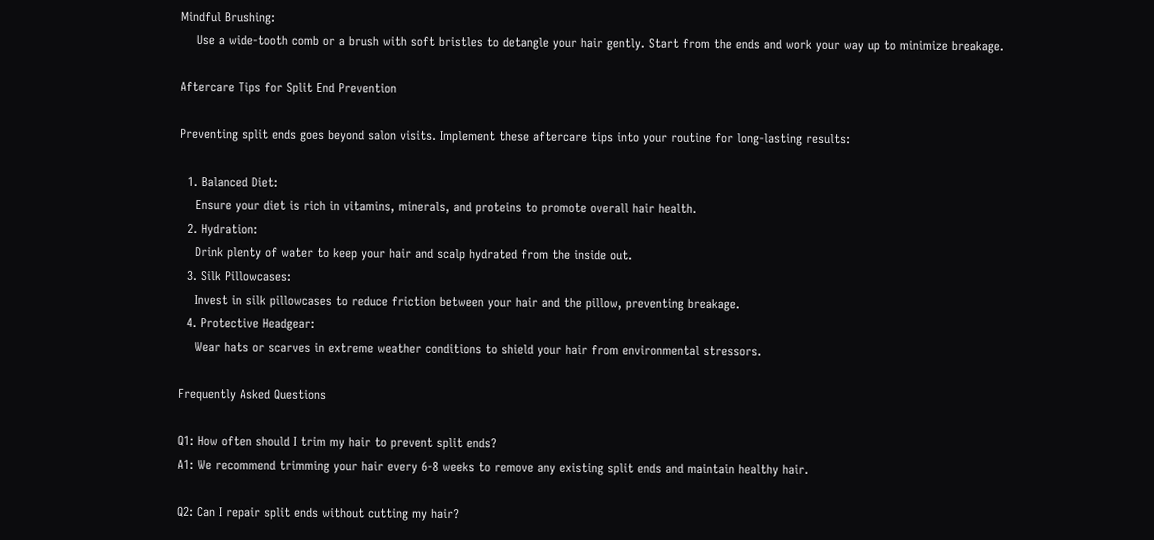Mindful Brushing:
    Use a wide-tooth comb or a brush with soft bristles to detangle your hair gently. Start from the ends and work your way up to minimize breakage.

Aftercare Tips for Split End Prevention

Preventing split ends goes beyond salon visits. Implement these aftercare tips into your routine for long-lasting results:

  1. Balanced Diet:
    Ensure your diet is rich in vitamins, minerals, and proteins to promote overall hair health.
  2. Hydration:
    Drink plenty of water to keep your hair and scalp hydrated from the inside out.
  3. Silk Pillowcases:
    Invest in silk pillowcases to reduce friction between your hair and the pillow, preventing breakage.
  4. Protective Headgear:
    Wear hats or scarves in extreme weather conditions to shield your hair from environmental stressors.

Frequently Asked Questions

Q1: How often should I trim my hair to prevent split ends?
A1: We recommend trimming your hair every 6-8 weeks to remove any existing split ends and maintain healthy hair.

Q2: Can I repair split ends without cutting my hair?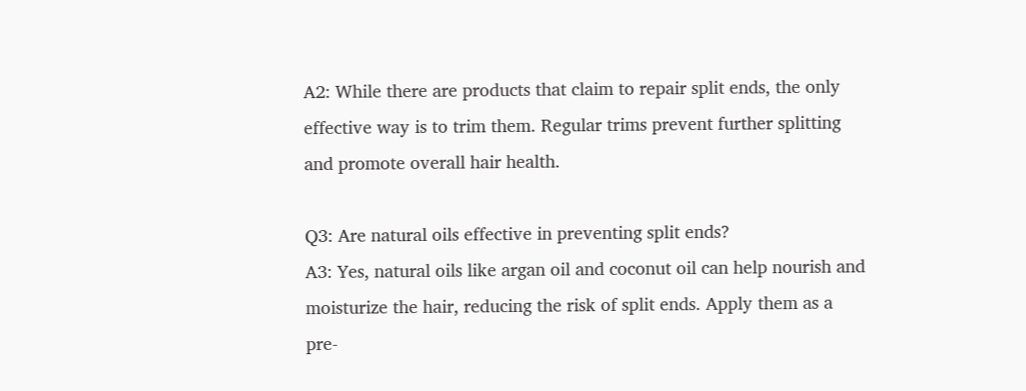A2: While there are products that claim to repair split ends, the only effective way is to trim them. Regular trims prevent further splitting and promote overall hair health.

Q3: Are natural oils effective in preventing split ends?
A3: Yes, natural oils like argan oil and coconut oil can help nourish and moisturize the hair, reducing the risk of split ends. Apply them as a pre-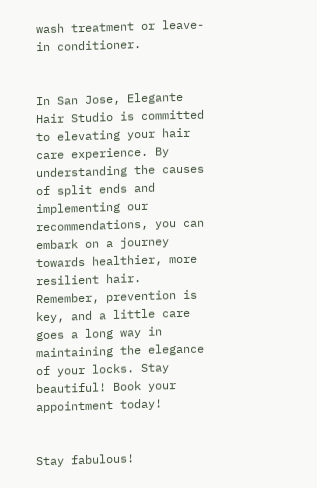wash treatment or leave-in conditioner.


In San Jose, Elegante Hair Studio is committed to elevating your hair care experience. By understanding the causes of split ends and implementing our recommendations, you can embark on a journey towards healthier, more resilient hair. Remember, prevention is key, and a little care goes a long way in maintaining the elegance of your locks. Stay beautiful! Book your appointment today!


Stay fabulous!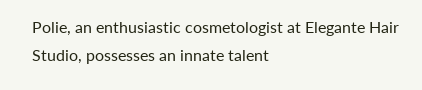Polie, an enthusiastic cosmetologist at Elegante Hair Studio, possesses an innate talent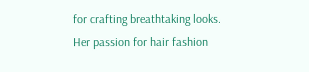for crafting breathtaking looks. Her passion for hair fashion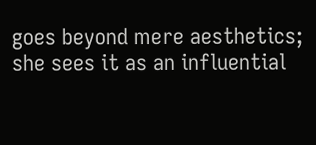goes beyond mere aesthetics; she sees it as an influential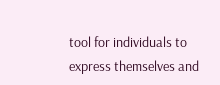tool for individuals to express themselves and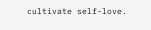cultivate self-love.